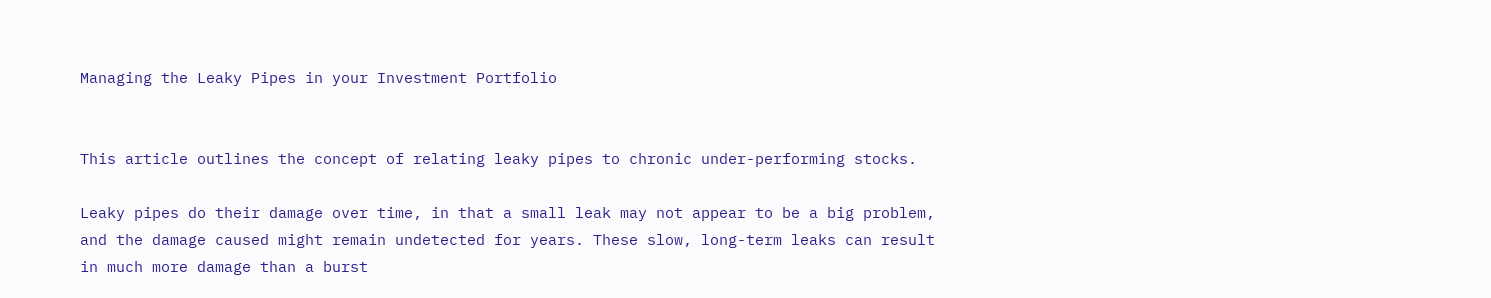Managing the Leaky Pipes in your Investment Portfolio


This article outlines the concept of relating leaky pipes to chronic under-performing stocks.

Leaky pipes do their damage over time, in that a small leak may not appear to be a big problem, and the damage caused might remain undetected for years. These slow, long-term leaks can result in much more damage than a burst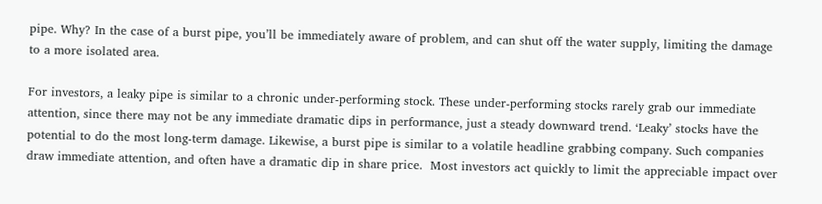pipe. Why? In the case of a burst pipe, you’ll be immediately aware of problem, and can shut off the water supply, limiting the damage to a more isolated area.

For investors, a leaky pipe is similar to a chronic under-performing stock. These under-performing stocks rarely grab our immediate attention, since there may not be any immediate dramatic dips in performance, just a steady downward trend. ‘Leaky’ stocks have the potential to do the most long-term damage. Likewise, a burst pipe is similar to a volatile headline grabbing company. Such companies draw immediate attention, and often have a dramatic dip in share price.  Most investors act quickly to limit the appreciable impact over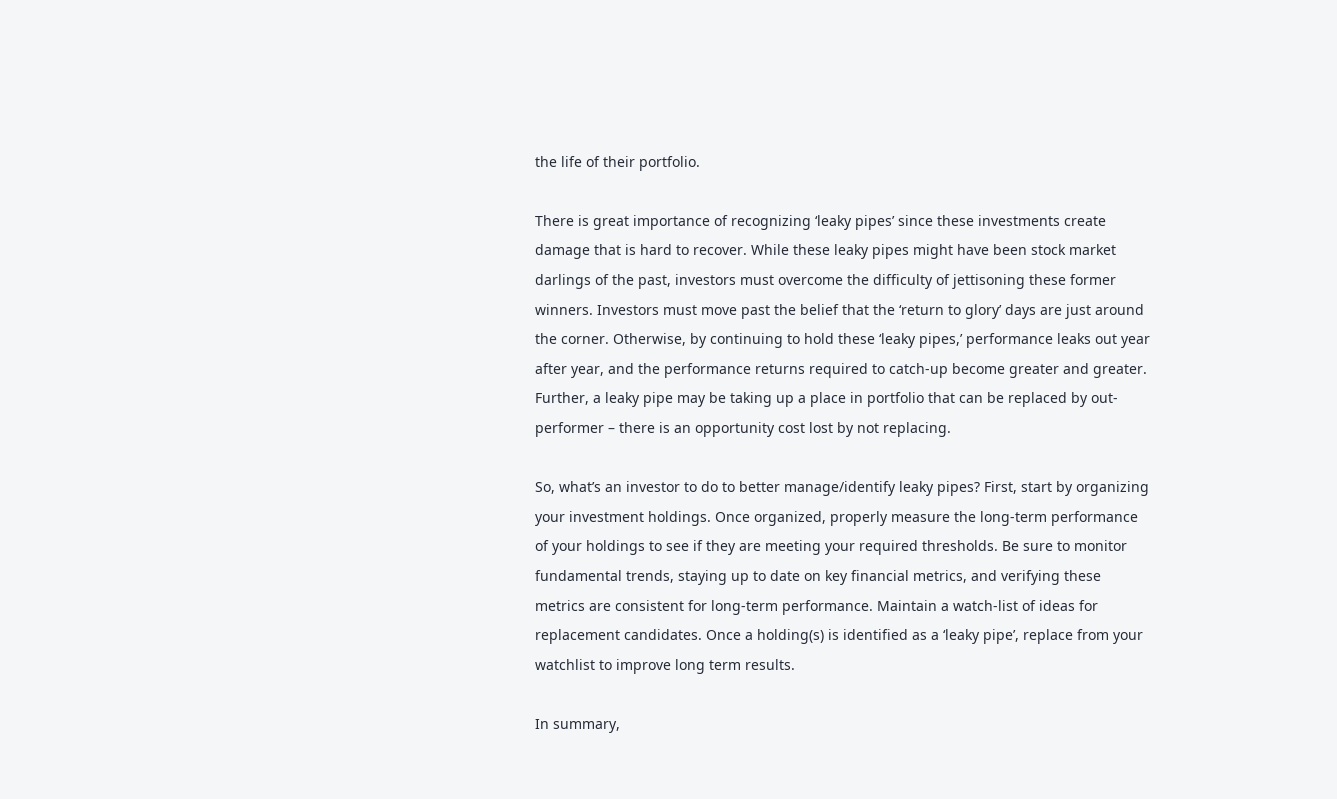the life of their portfolio.

There is great importance of recognizing ‘leaky pipes’ since these investments create damage that is hard to recover. While these leaky pipes might have been stock market darlings of the past, investors must overcome the difficulty of jettisoning these former winners. Investors must move past the belief that the ‘return to glory’ days are just around the corner. Otherwise, by continuing to hold these ‘leaky pipes,’ performance leaks out year after year, and the performance returns required to catch-up become greater and greater. Further, a leaky pipe may be taking up a place in portfolio that can be replaced by out-performer – there is an opportunity cost lost by not replacing.

So, what’s an investor to do to better manage/identify leaky pipes? First, start by organizing your investment holdings. Once organized, properly measure the long-term performance of your holdings to see if they are meeting your required thresholds. Be sure to monitor fundamental trends, staying up to date on key financial metrics, and verifying these metrics are consistent for long-term performance. Maintain a watch-list of ideas for replacement candidates. Once a holding(s) is identified as a ‘leaky pipe’, replace from your watchlist to improve long term results.

In summary,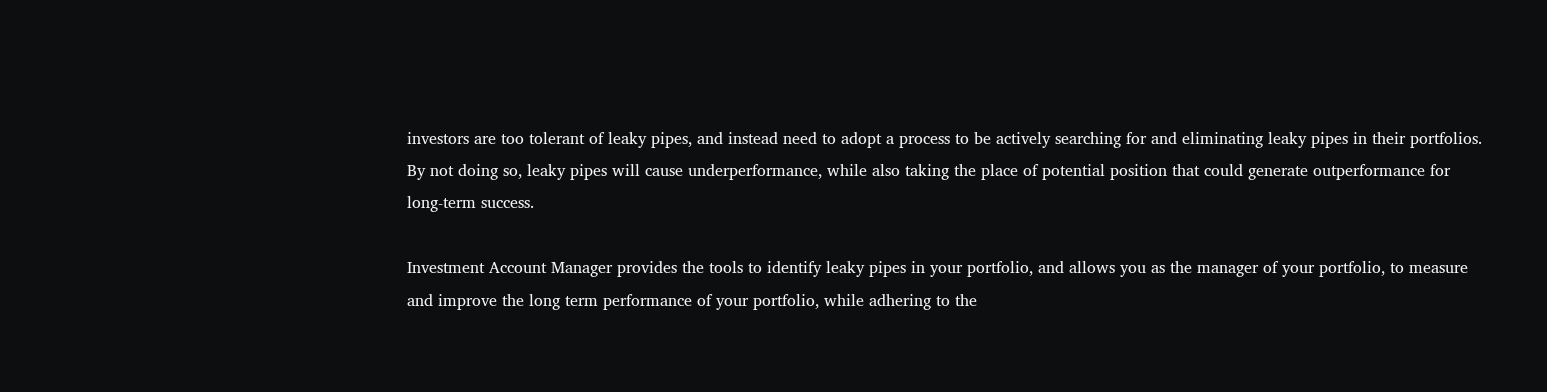investors are too tolerant of leaky pipes, and instead need to adopt a process to be actively searching for and eliminating leaky pipes in their portfolios. By not doing so, leaky pipes will cause underperformance, while also taking the place of potential position that could generate outperformance for long-term success.

Investment Account Manager provides the tools to identify leaky pipes in your portfolio, and allows you as the manager of your portfolio, to measure and improve the long term performance of your portfolio, while adhering to the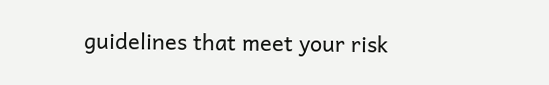guidelines that meet your risk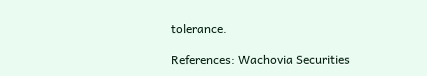tolerance.

References: Wachovia Securities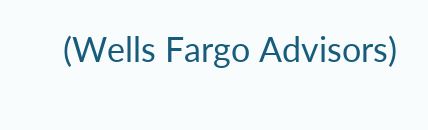(Wells Fargo Advisors)